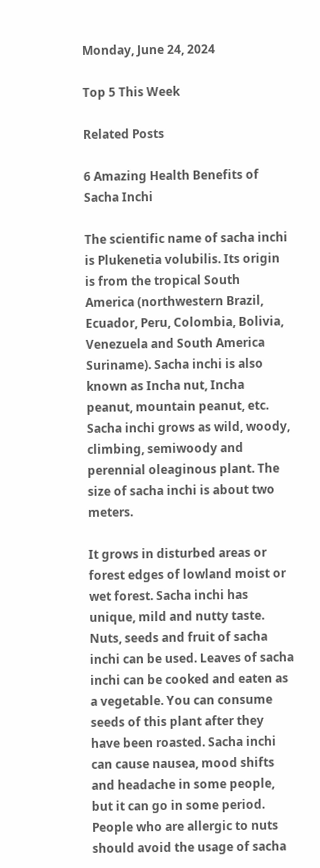Monday, June 24, 2024

Top 5 This Week

Related Posts

6 Amazing Health Benefits of Sacha Inchi

The scientific name of sacha inchi is Plukenetia volubilis. Its origin is from the tropical South America (northwestern Brazil, Ecuador, Peru, Colombia, Bolivia, Venezuela and South America Suriname). Sacha inchi is also known as Incha nut, Incha peanut, mountain peanut, etc. Sacha inchi grows as wild, woody, climbing, semiwoody and perennial oleaginous plant. The size of sacha inchi is about two meters.

It grows in disturbed areas or forest edges of lowland moist or wet forest. Sacha inchi has unique, mild and nutty taste. Nuts, seeds and fruit of sacha inchi can be used. Leaves of sacha inchi can be cooked and eaten as a vegetable. You can consume seeds of this plant after they have been roasted. Sacha inchi can cause nausea, mood shifts and headache in some people, but it can go in some period. People who are allergic to nuts should avoid the usage of sacha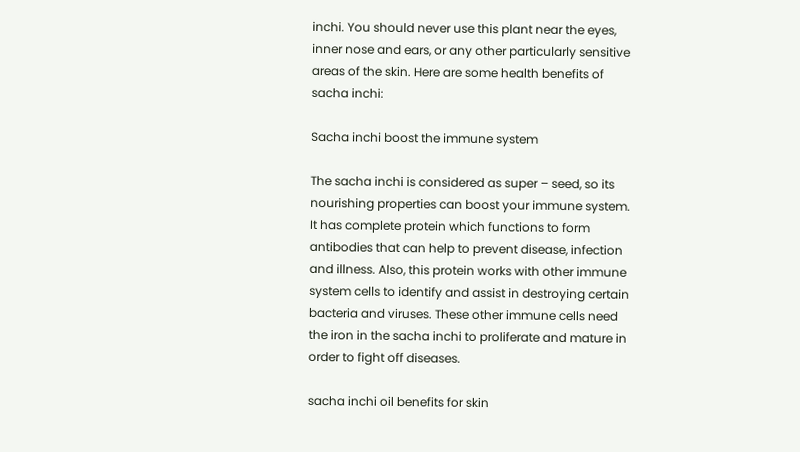inchi. You should never use this plant near the eyes, inner nose and ears, or any other particularly sensitive areas of the skin. Here are some health benefits of sacha inchi:

Sacha inchi boost the immune system

The sacha inchi is considered as super – seed, so its nourishing properties can boost your immune system. It has complete protein which functions to form antibodies that can help to prevent disease, infection and illness. Also, this protein works with other immune system cells to identify and assist in destroying certain bacteria and viruses. These other immune cells need the iron in the sacha inchi to proliferate and mature in order to fight off diseases.

sacha inchi oil benefits for skin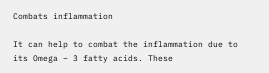Combats inflammation

It can help to combat the inflammation due to its Omega – 3 fatty acids. These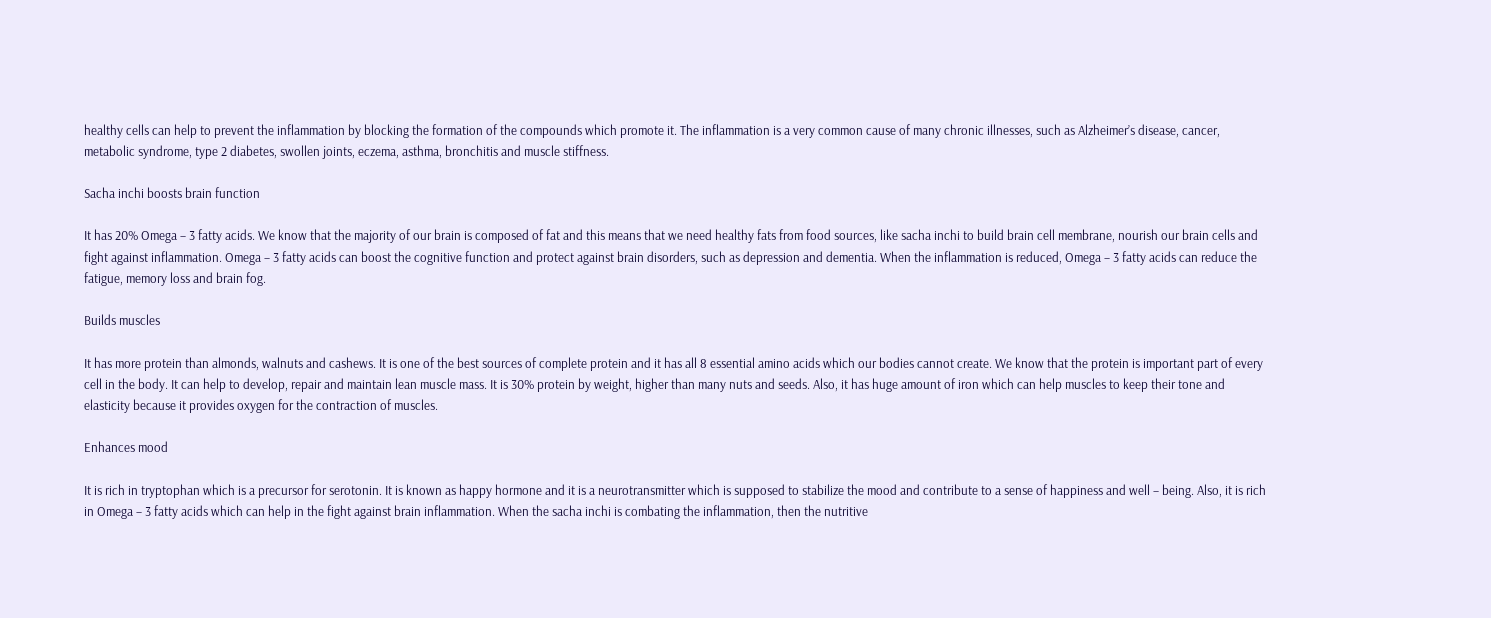healthy cells can help to prevent the inflammation by blocking the formation of the compounds which promote it. The inflammation is a very common cause of many chronic illnesses, such as Alzheimer’s disease, cancer, metabolic syndrome, type 2 diabetes, swollen joints, eczema, asthma, bronchitis and muscle stiffness.

Sacha inchi boosts brain function

It has 20% Omega – 3 fatty acids. We know that the majority of our brain is composed of fat and this means that we need healthy fats from food sources, like sacha inchi to build brain cell membrane, nourish our brain cells and fight against inflammation. Omega – 3 fatty acids can boost the cognitive function and protect against brain disorders, such as depression and dementia. When the inflammation is reduced, Omega – 3 fatty acids can reduce the fatigue, memory loss and brain fog.

Builds muscles

It has more protein than almonds, walnuts and cashews. It is one of the best sources of complete protein and it has all 8 essential amino acids which our bodies cannot create. We know that the protein is important part of every cell in the body. It can help to develop, repair and maintain lean muscle mass. It is 30% protein by weight, higher than many nuts and seeds. Also, it has huge amount of iron which can help muscles to keep their tone and elasticity because it provides oxygen for the contraction of muscles.

Enhances mood

It is rich in tryptophan which is a precursor for serotonin. It is known as happy hormone and it is a neurotransmitter which is supposed to stabilize the mood and contribute to a sense of happiness and well – being. Also, it is rich in Omega – 3 fatty acids which can help in the fight against brain inflammation. When the sacha inchi is combating the inflammation, then the nutritive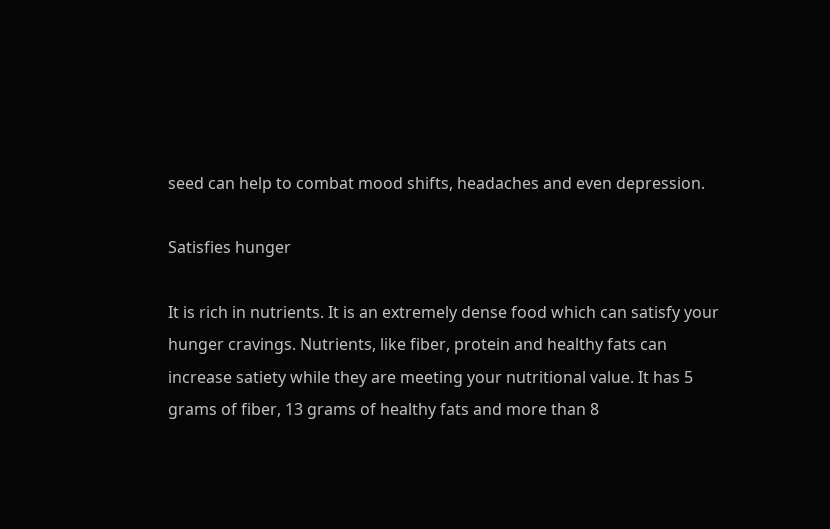seed can help to combat mood shifts, headaches and even depression.

Satisfies hunger

It is rich in nutrients. It is an extremely dense food which can satisfy your hunger cravings. Nutrients, like fiber, protein and healthy fats can increase satiety while they are meeting your nutritional value. It has 5 grams of fiber, 13 grams of healthy fats and more than 8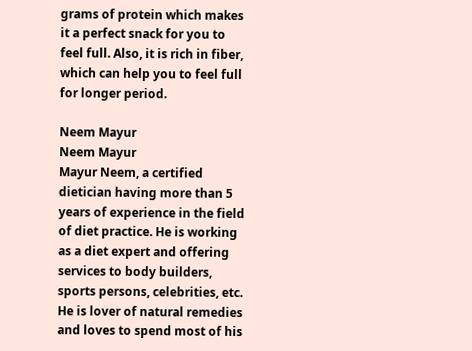grams of protein which makes it a perfect snack for you to feel full. Also, it is rich in fiber, which can help you to feel full for longer period.

Neem Mayur
Neem Mayur
Mayur Neem, a certified dietician having more than 5 years of experience in the field of diet practice. He is working as a diet expert and offering services to body builders, sports persons, celebrities, etc. He is lover of natural remedies and loves to spend most of his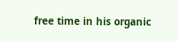free time in his organic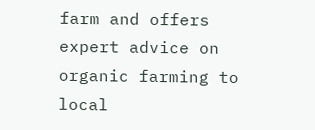farm and offers expert advice on organic farming to local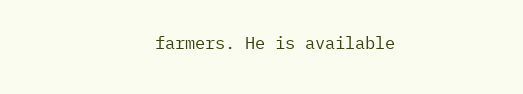farmers. He is available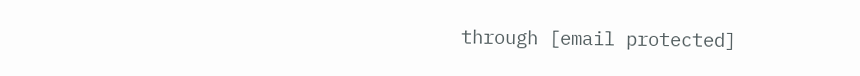through [email protected]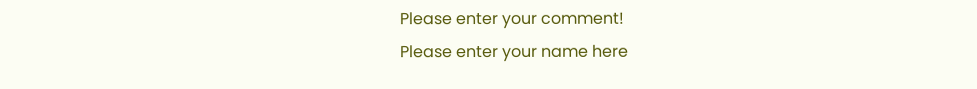Please enter your comment!
Please enter your name here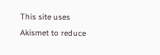This site uses Akismet to reduce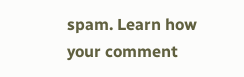spam. Learn how your comment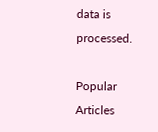data is processed.

Popular Articles